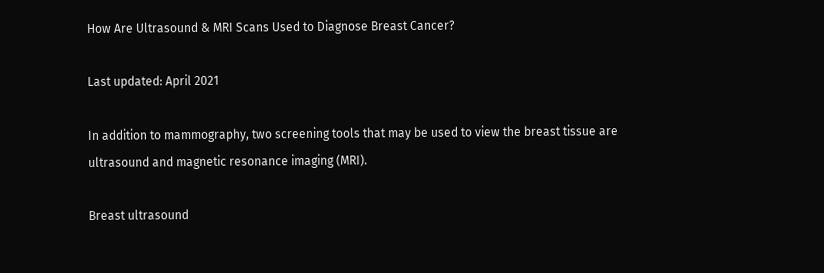How Are Ultrasound & MRI Scans Used to Diagnose Breast Cancer?

Last updated: April 2021

In addition to mammography, two screening tools that may be used to view the breast tissue are ultrasound and magnetic resonance imaging (MRI).

Breast ultrasound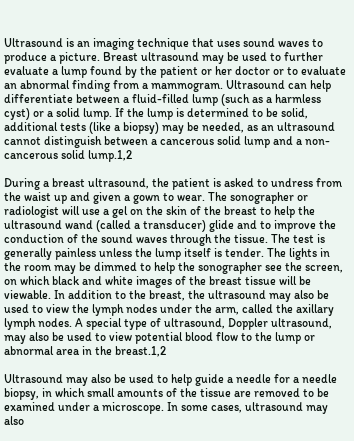Ultrasound is an imaging technique that uses sound waves to produce a picture. Breast ultrasound may be used to further evaluate a lump found by the patient or her doctor or to evaluate an abnormal finding from a mammogram. Ultrasound can help differentiate between a fluid-filled lump (such as a harmless cyst) or a solid lump. If the lump is determined to be solid, additional tests (like a biopsy) may be needed, as an ultrasound cannot distinguish between a cancerous solid lump and a non-cancerous solid lump.1,2

During a breast ultrasound, the patient is asked to undress from the waist up and given a gown to wear. The sonographer or radiologist will use a gel on the skin of the breast to help the ultrasound wand (called a transducer) glide and to improve the conduction of the sound waves through the tissue. The test is generally painless unless the lump itself is tender. The lights in the room may be dimmed to help the sonographer see the screen, on which black and white images of the breast tissue will be viewable. In addition to the breast, the ultrasound may also be used to view the lymph nodes under the arm, called the axillary lymph nodes. A special type of ultrasound, Doppler ultrasound, may also be used to view potential blood flow to the lump or abnormal area in the breast.1,2

Ultrasound may also be used to help guide a needle for a needle biopsy, in which small amounts of the tissue are removed to be examined under a microscope. In some cases, ultrasound may also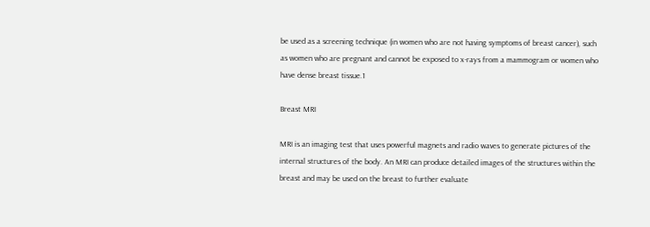be used as a screening technique (in women who are not having symptoms of breast cancer), such as women who are pregnant and cannot be exposed to x-rays from a mammogram or women who have dense breast tissue.1

Breast MRI

MRI is an imaging test that uses powerful magnets and radio waves to generate pictures of the internal structures of the body. An MRI can produce detailed images of the structures within the breast and may be used on the breast to further evaluate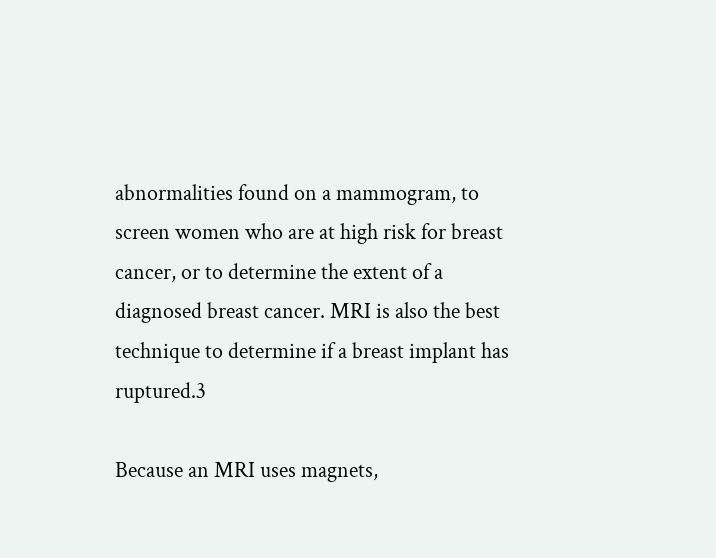abnormalities found on a mammogram, to screen women who are at high risk for breast cancer, or to determine the extent of a diagnosed breast cancer. MRI is also the best technique to determine if a breast implant has ruptured.3

Because an MRI uses magnets,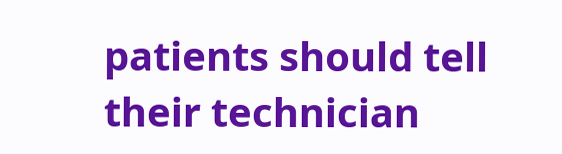patients should tell their technician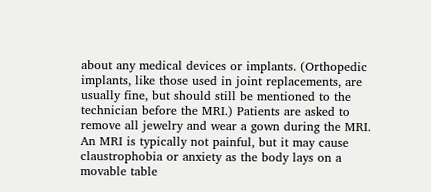about any medical devices or implants. (Orthopedic implants, like those used in joint replacements, are usually fine, but should still be mentioned to the technician before the MRI.) Patients are asked to remove all jewelry and wear a gown during the MRI. An MRI is typically not painful, but it may cause claustrophobia or anxiety as the body lays on a movable table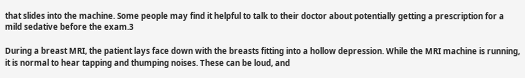that slides into the machine. Some people may find it helpful to talk to their doctor about potentially getting a prescription for a mild sedative before the exam.3

During a breast MRI, the patient lays face down with the breasts fitting into a hollow depression. While the MRI machine is running, it is normal to hear tapping and thumping noises. These can be loud, and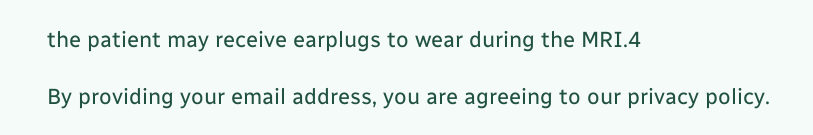the patient may receive earplugs to wear during the MRI.4

By providing your email address, you are agreeing to our privacy policy.